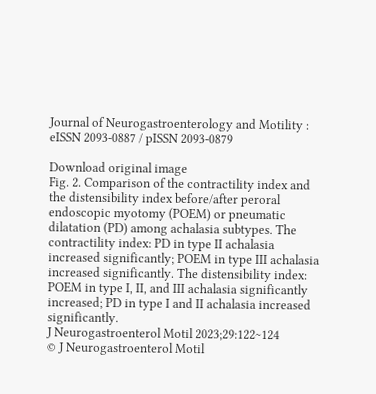Journal of Neurogastroenterology and Motility : eISSN 2093-0887 / pISSN 2093-0879

Download original image
Fig. 2. Comparison of the contractility index and the distensibility index before/after peroral endoscopic myotomy (POEM) or pneumatic dilatation (PD) among achalasia subtypes. The contractility index: PD in type II achalasia increased significantly; POEM in type III achalasia increased significantly. The distensibility index: POEM in type I, II, and III achalasia significantly increased; PD in type I and II achalasia increased significantly.
J Neurogastroenterol Motil 2023;29:122~124
© J Neurogastroenterol Motil